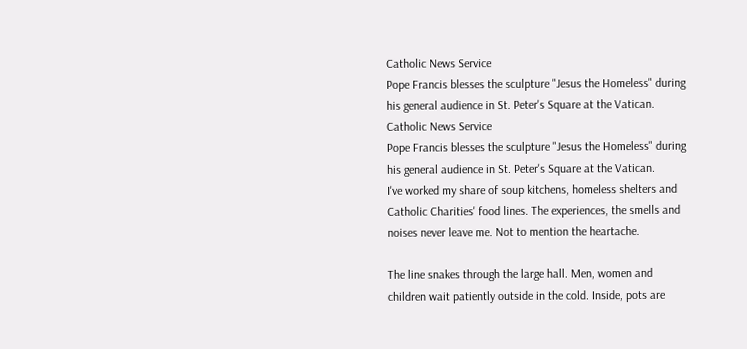Catholic News Service
Pope Francis blesses the sculpture "Jesus the Homeless" during his general audience in St. Peter's Square at the Vatican.
Catholic News Service
Pope Francis blesses the sculpture "Jesus the Homeless" during his general audience in St. Peter's Square at the Vatican.
I've worked my share of soup kitchens, homeless shelters and Catholic Charities' food lines. The experiences, the smells and noises never leave me. Not to mention the heartache.

The line snakes through the large hall. Men, women and children wait patiently outside in the cold. Inside, pots are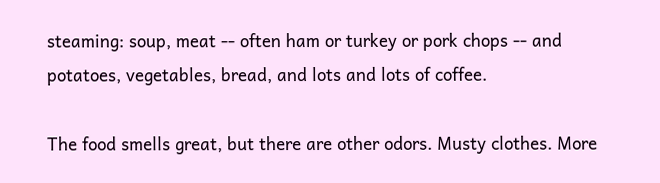steaming: soup, meat -- often ham or turkey or pork chops -- and potatoes, vegetables, bread, and lots and lots of coffee.

The food smells great, but there are other odors. Musty clothes. More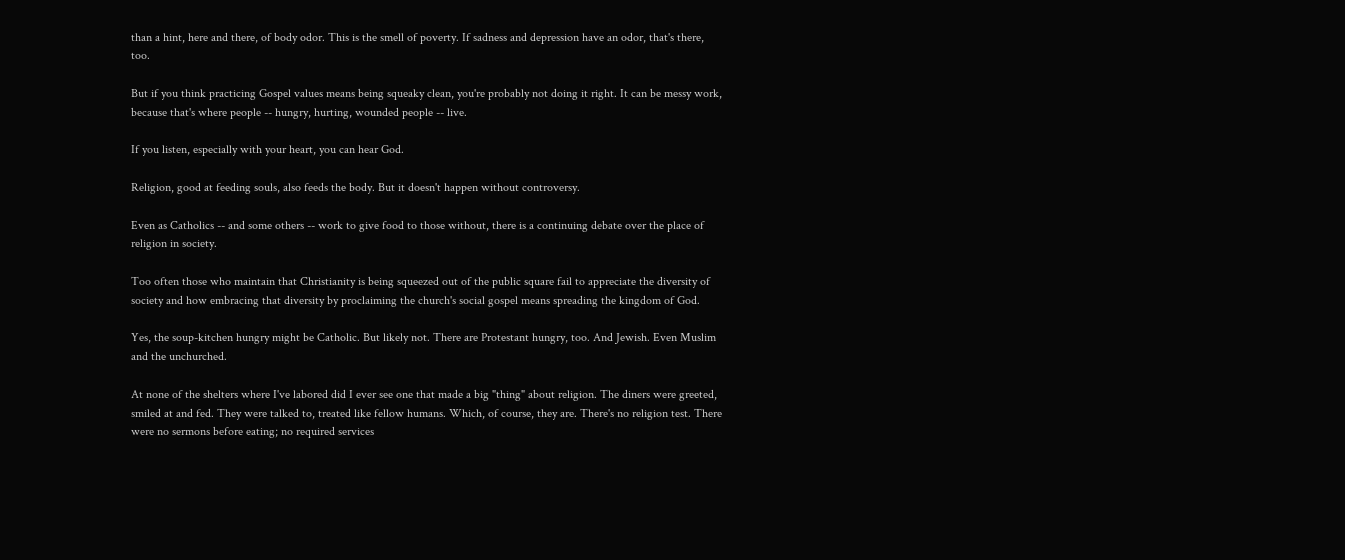than a hint, here and there, of body odor. This is the smell of poverty. If sadness and depression have an odor, that's there, too.

But if you think practicing Gospel values means being squeaky clean, you're probably not doing it right. It can be messy work, because that's where people -- hungry, hurting, wounded people -- live.

If you listen, especially with your heart, you can hear God.

Religion, good at feeding souls, also feeds the body. But it doesn't happen without controversy.

Even as Catholics -- and some others -- work to give food to those without, there is a continuing debate over the place of religion in society.

Too often those who maintain that Christianity is being squeezed out of the public square fail to appreciate the diversity of society and how embracing that diversity by proclaiming the church's social gospel means spreading the kingdom of God.

Yes, the soup-kitchen hungry might be Catholic. But likely not. There are Protestant hungry, too. And Jewish. Even Muslim and the unchurched.

At none of the shelters where I've labored did I ever see one that made a big "thing" about religion. The diners were greeted, smiled at and fed. They were talked to, treated like fellow humans. Which, of course, they are. There's no religion test. There were no sermons before eating; no required services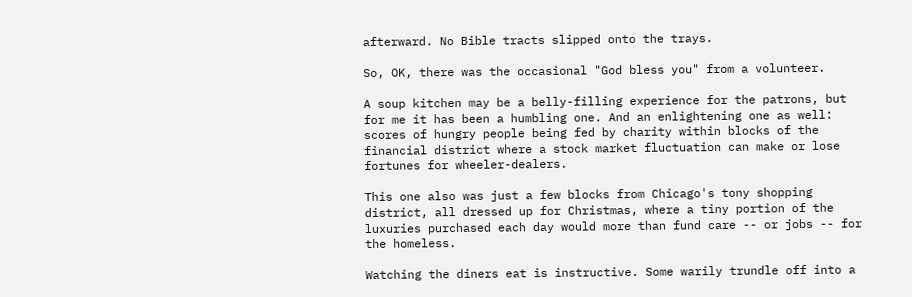afterward. No Bible tracts slipped onto the trays.

So, OK, there was the occasional "God bless you" from a volunteer.

A soup kitchen may be a belly-filling experience for the patrons, but for me it has been a humbling one. And an enlightening one as well: scores of hungry people being fed by charity within blocks of the financial district where a stock market fluctuation can make or lose fortunes for wheeler-dealers.

This one also was just a few blocks from Chicago's tony shopping district, all dressed up for Christmas, where a tiny portion of the luxuries purchased each day would more than fund care -- or jobs -- for the homeless.

Watching the diners eat is instructive. Some warily trundle off into a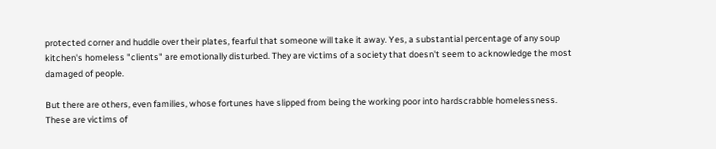protected corner and huddle over their plates, fearful that someone will take it away. Yes, a substantial percentage of any soup kitchen's homeless "clients" are emotionally disturbed. They are victims of a society that doesn't seem to acknowledge the most damaged of people.

But there are others, even families, whose fortunes have slipped from being the working poor into hardscrabble homelessness. These are victims of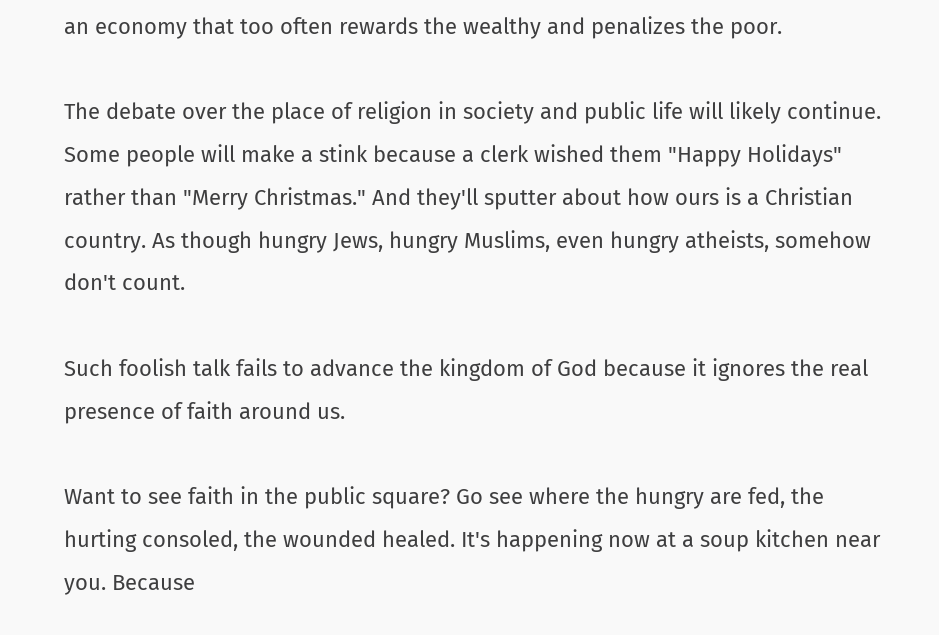an economy that too often rewards the wealthy and penalizes the poor.

The debate over the place of religion in society and public life will likely continue. Some people will make a stink because a clerk wished them "Happy Holidays" rather than "Merry Christmas." And they'll sputter about how ours is a Christian country. As though hungry Jews, hungry Muslims, even hungry atheists, somehow don't count.

Such foolish talk fails to advance the kingdom of God because it ignores the real presence of faith around us.

Want to see faith in the public square? Go see where the hungry are fed, the hurting consoled, the wounded healed. It's happening now at a soup kitchen near you. Because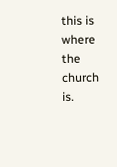this is where the church is.